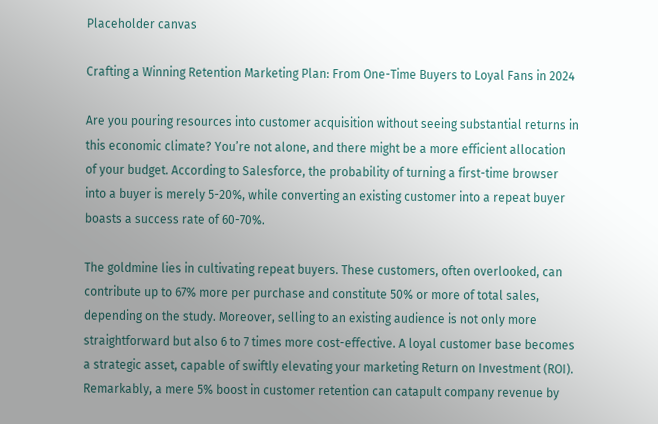Placeholder canvas

Crafting a Winning Retention Marketing Plan: From One-Time Buyers to Loyal Fans in 2024

Are you pouring resources into customer acquisition without seeing substantial returns in this economic climate? You’re not alone, and there might be a more efficient allocation of your budget. According to Salesforce, the probability of turning a first-time browser into a buyer is merely 5-20%, while converting an existing customer into a repeat buyer boasts a success rate of 60-70%.

The goldmine lies in cultivating repeat buyers. These customers, often overlooked, can contribute up to 67% more per purchase and constitute 50% or more of total sales, depending on the study. Moreover, selling to an existing audience is not only more straightforward but also 6 to 7 times more cost-effective. A loyal customer base becomes a strategic asset, capable of swiftly elevating your marketing Return on Investment (ROI). Remarkably, a mere 5% boost in customer retention can catapult company revenue by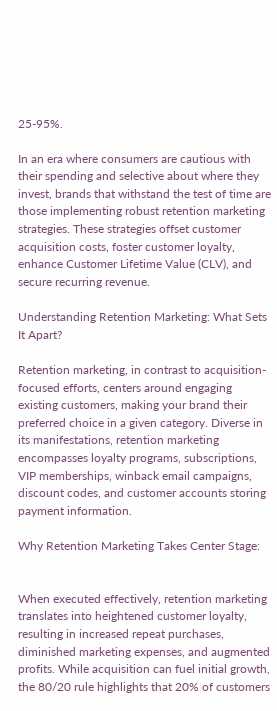25-95%.

In an era where consumers are cautious with their spending and selective about where they invest, brands that withstand the test of time are those implementing robust retention marketing strategies. These strategies offset customer acquisition costs, foster customer loyalty, enhance Customer Lifetime Value (CLV), and secure recurring revenue.

Understanding Retention Marketing: What Sets It Apart?

Retention marketing, in contrast to acquisition-focused efforts, centers around engaging existing customers, making your brand their preferred choice in a given category. Diverse in its manifestations, retention marketing encompasses loyalty programs, subscriptions, VIP memberships, winback email campaigns, discount codes, and customer accounts storing payment information.

Why Retention Marketing Takes Center Stage:


When executed effectively, retention marketing translates into heightened customer loyalty, resulting in increased repeat purchases, diminished marketing expenses, and augmented profits. While acquisition can fuel initial growth, the 80/20 rule highlights that 20% of customers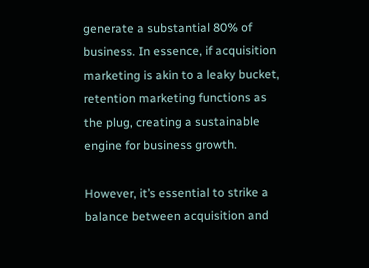generate a substantial 80% of business. In essence, if acquisition marketing is akin to a leaky bucket, retention marketing functions as the plug, creating a sustainable engine for business growth.

However, it’s essential to strike a balance between acquisition and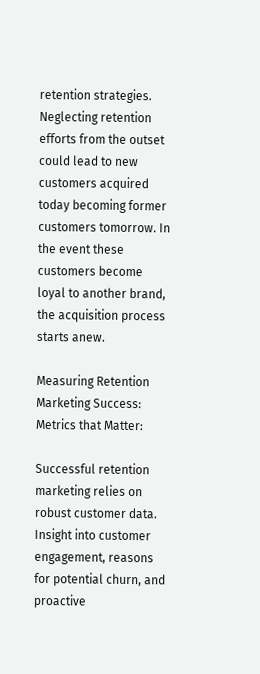retention strategies. Neglecting retention efforts from the outset could lead to new customers acquired today becoming former customers tomorrow. In the event these customers become loyal to another brand, the acquisition process starts anew.

Measuring Retention Marketing Success: Metrics that Matter:

Successful retention marketing relies on robust customer data. Insight into customer engagement, reasons for potential churn, and proactive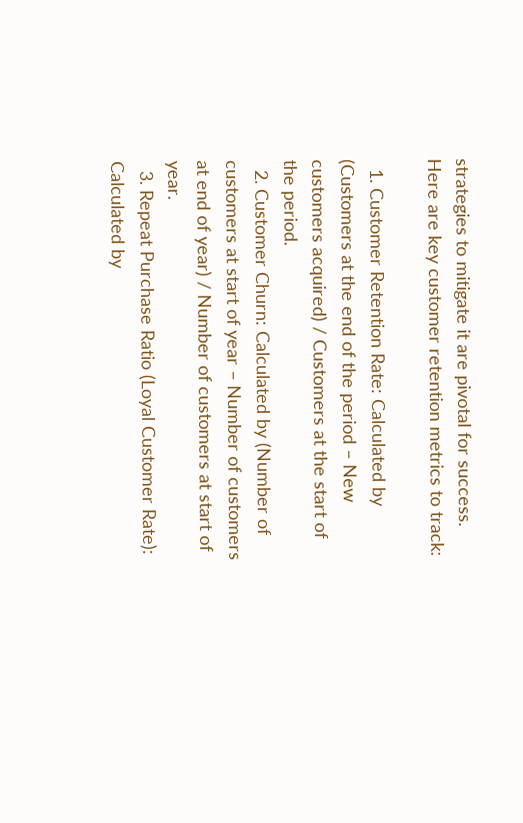strategies to mitigate it are pivotal for success. Here are key customer retention metrics to track:

  1. Customer Retention Rate: Calculated by (Customers at the end of the period – New customers acquired) / Customers at the start of the period.
  2. Customer Churn: Calculated by (Number of customers at start of year – Number of customers at end of year) / Number of customers at start of year.
  3. Repeat Purchase Ratio (Loyal Customer Rate): Calculated by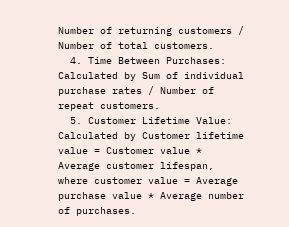Number of returning customers / Number of total customers.
  4. Time Between Purchases: Calculated by Sum of individual purchase rates / Number of repeat customers.
  5. Customer Lifetime Value: Calculated by Customer lifetime value = Customer value * Average customer lifespan, where customer value = Average purchase value * Average number of purchases.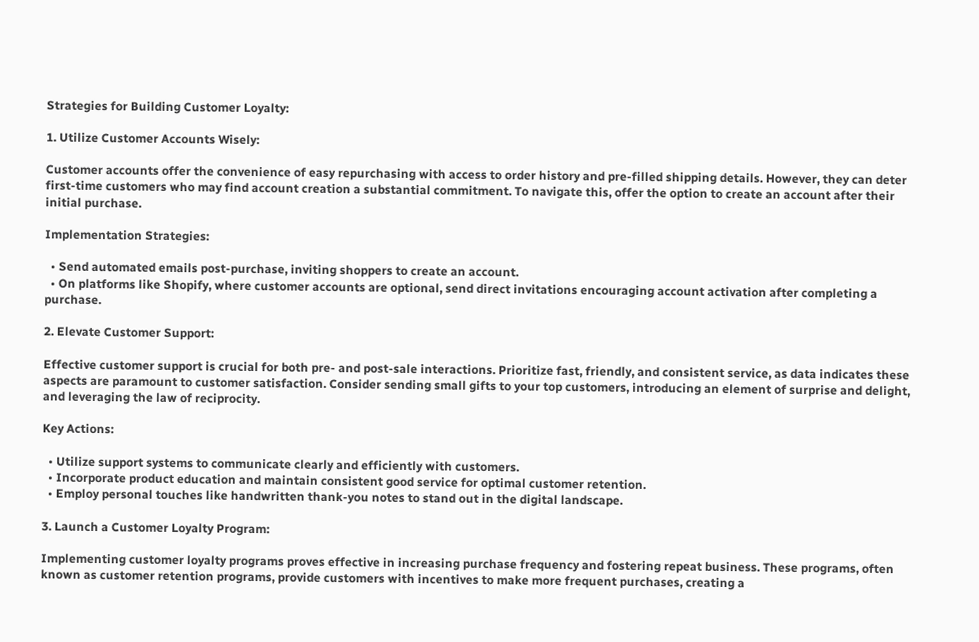Strategies for Building Customer Loyalty:

1. Utilize Customer Accounts Wisely:

Customer accounts offer the convenience of easy repurchasing with access to order history and pre-filled shipping details. However, they can deter first-time customers who may find account creation a substantial commitment. To navigate this, offer the option to create an account after their initial purchase.

Implementation Strategies:

  • Send automated emails post-purchase, inviting shoppers to create an account.
  • On platforms like Shopify, where customer accounts are optional, send direct invitations encouraging account activation after completing a purchase.

2. Elevate Customer Support:

Effective customer support is crucial for both pre- and post-sale interactions. Prioritize fast, friendly, and consistent service, as data indicates these aspects are paramount to customer satisfaction. Consider sending small gifts to your top customers, introducing an element of surprise and delight, and leveraging the law of reciprocity.

Key Actions:

  • Utilize support systems to communicate clearly and efficiently with customers.
  • Incorporate product education and maintain consistent good service for optimal customer retention.
  • Employ personal touches like handwritten thank-you notes to stand out in the digital landscape.

3. Launch a Customer Loyalty Program:

Implementing customer loyalty programs proves effective in increasing purchase frequency and fostering repeat business. These programs, often known as customer retention programs, provide customers with incentives to make more frequent purchases, creating a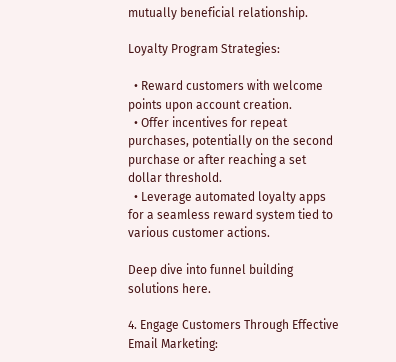mutually beneficial relationship.

Loyalty Program Strategies:

  • Reward customers with welcome points upon account creation.
  • Offer incentives for repeat purchases, potentially on the second purchase or after reaching a set dollar threshold.
  • Leverage automated loyalty apps for a seamless reward system tied to various customer actions.

Deep dive into funnel building solutions here.

4. Engage Customers Through Effective Email Marketing: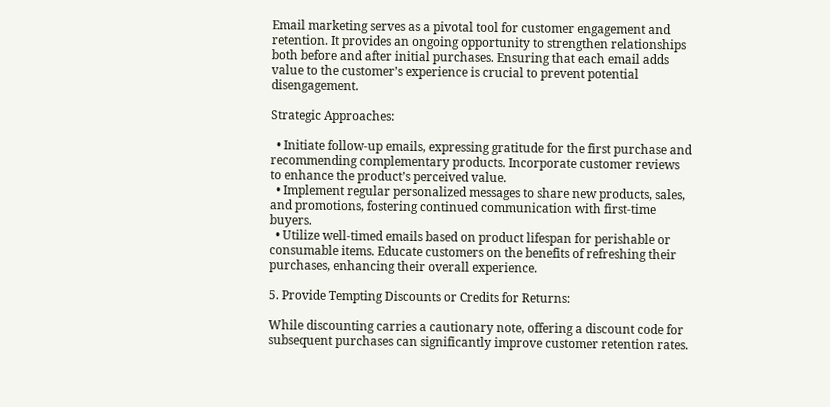Email marketing serves as a pivotal tool for customer engagement and retention. It provides an ongoing opportunity to strengthen relationships both before and after initial purchases. Ensuring that each email adds value to the customer’s experience is crucial to prevent potential disengagement.

Strategic Approaches:

  • Initiate follow-up emails, expressing gratitude for the first purchase and recommending complementary products. Incorporate customer reviews to enhance the product’s perceived value.
  • Implement regular personalized messages to share new products, sales, and promotions, fostering continued communication with first-time buyers.
  • Utilize well-timed emails based on product lifespan for perishable or consumable items. Educate customers on the benefits of refreshing their purchases, enhancing their overall experience.

5. Provide Tempting Discounts or Credits for Returns:

While discounting carries a cautionary note, offering a discount code for subsequent purchases can significantly improve customer retention rates.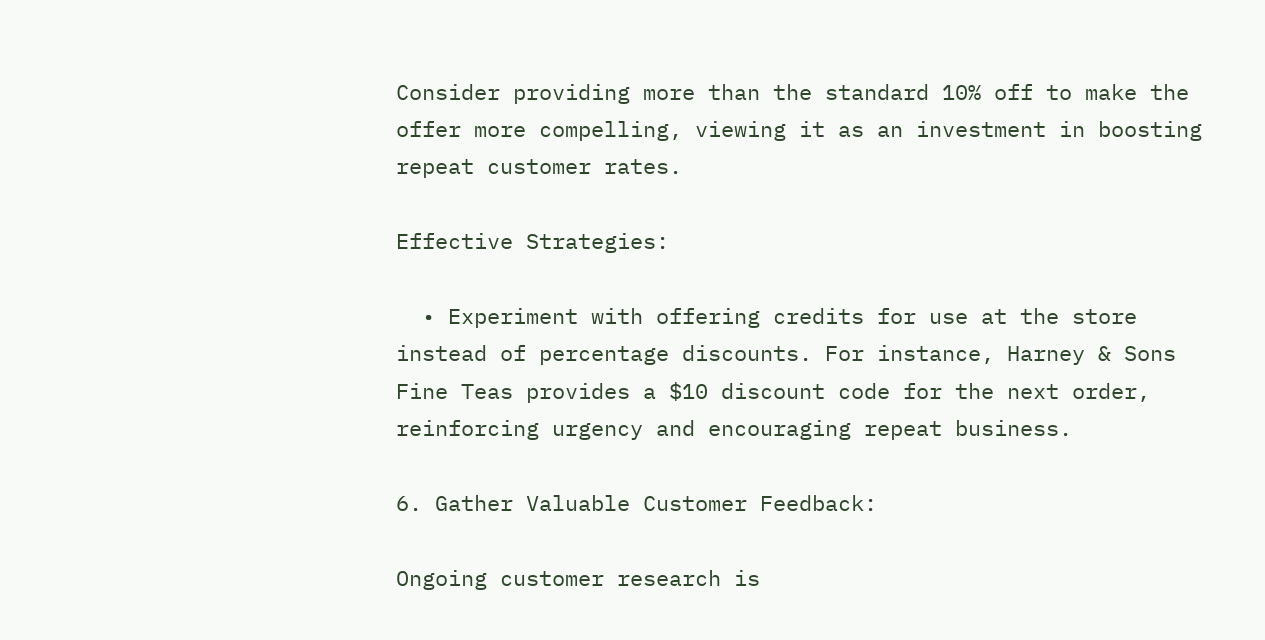Consider providing more than the standard 10% off to make the offer more compelling, viewing it as an investment in boosting repeat customer rates.

Effective Strategies:

  • Experiment with offering credits for use at the store instead of percentage discounts. For instance, Harney & Sons Fine Teas provides a $10 discount code for the next order, reinforcing urgency and encouraging repeat business.

6. Gather Valuable Customer Feedback:

Ongoing customer research is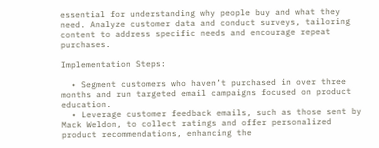essential for understanding why people buy and what they need. Analyze customer data and conduct surveys, tailoring content to address specific needs and encourage repeat purchases.

Implementation Steps:

  • Segment customers who haven’t purchased in over three months and run targeted email campaigns focused on product education.
  • Leverage customer feedback emails, such as those sent by Mack Weldon, to collect ratings and offer personalized product recommendations, enhancing the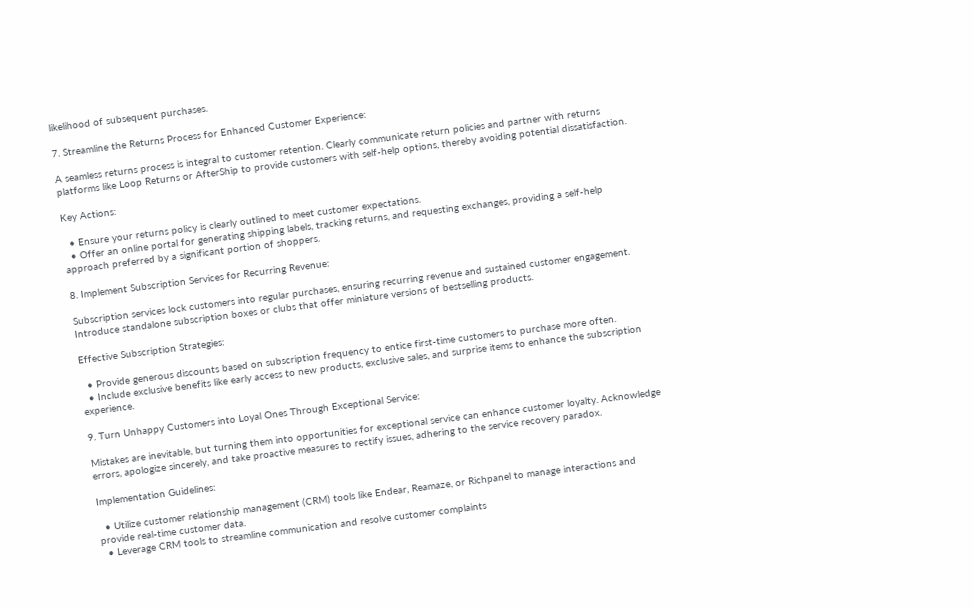likelihood of subsequent purchases.

7. Streamline the Returns Process for Enhanced Customer Experience:

A seamless returns process is integral to customer retention. Clearly communicate return policies and partner with returns platforms like Loop Returns or AfterShip to provide customers with self-help options, thereby avoiding potential dissatisfaction.

Key Actions:

  • Ensure your returns policy is clearly outlined to meet customer expectations.
  • Offer an online portal for generating shipping labels, tracking returns, and requesting exchanges, providing a self-help approach preferred by a significant portion of shoppers.

8. Implement Subscription Services for Recurring Revenue:

Subscription services lock customers into regular purchases, ensuring recurring revenue and sustained customer engagement. Introduce standalone subscription boxes or clubs that offer miniature versions of bestselling products.

Effective Subscription Strategies:

  • Provide generous discounts based on subscription frequency to entice first-time customers to purchase more often.
  • Include exclusive benefits like early access to new products, exclusive sales, and surprise items to enhance the subscription experience.

9. Turn Unhappy Customers into Loyal Ones Through Exceptional Service:

Mistakes are inevitable, but turning them into opportunities for exceptional service can enhance customer loyalty. Acknowledge errors, apologize sincerely, and take proactive measures to rectify issues, adhering to the service recovery paradox.

Implementation Guidelines:

  • Utilize customer relationship management (CRM) tools like Endear, Reamaze, or Richpanel to manage interactions and provide real-time customer data.
  • Leverage CRM tools to streamline communication and resolve customer complaints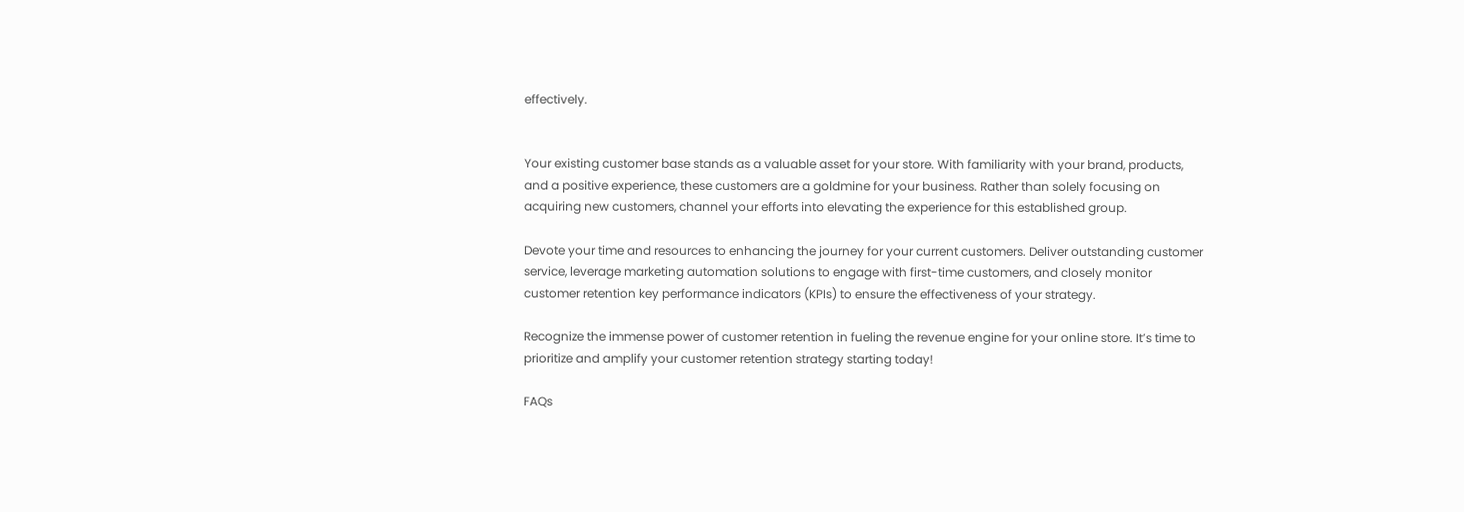effectively.


Your existing customer base stands as a valuable asset for your store. With familiarity with your brand, products, and a positive experience, these customers are a goldmine for your business. Rather than solely focusing on acquiring new customers, channel your efforts into elevating the experience for this established group.

Devote your time and resources to enhancing the journey for your current customers. Deliver outstanding customer service, leverage marketing automation solutions to engage with first-time customers, and closely monitor customer retention key performance indicators (KPIs) to ensure the effectiveness of your strategy.

Recognize the immense power of customer retention in fueling the revenue engine for your online store. It’s time to prioritize and amplify your customer retention strategy starting today!

FAQs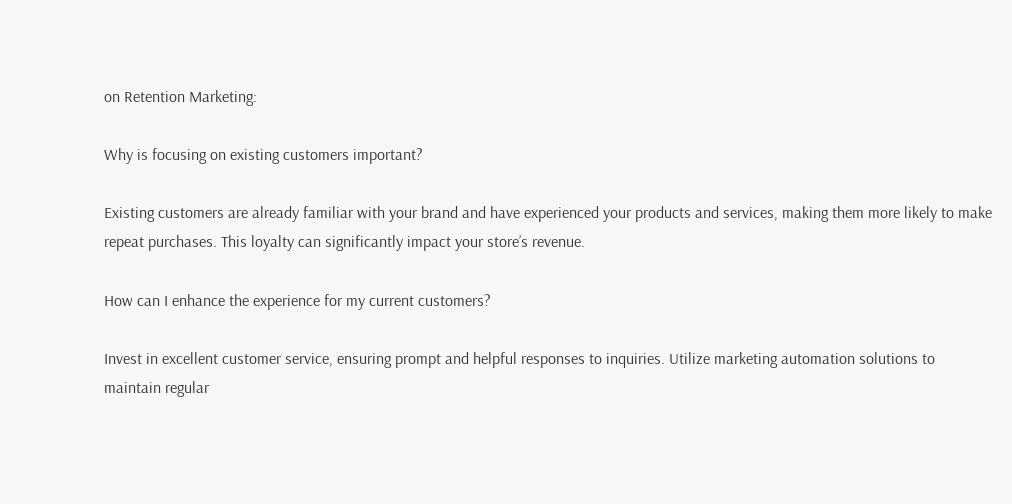on Retention Marketing:

Why is focusing on existing customers important?

Existing customers are already familiar with your brand and have experienced your products and services, making them more likely to make repeat purchases. This loyalty can significantly impact your store’s revenue.

How can I enhance the experience for my current customers?

Invest in excellent customer service, ensuring prompt and helpful responses to inquiries. Utilize marketing automation solutions to maintain regular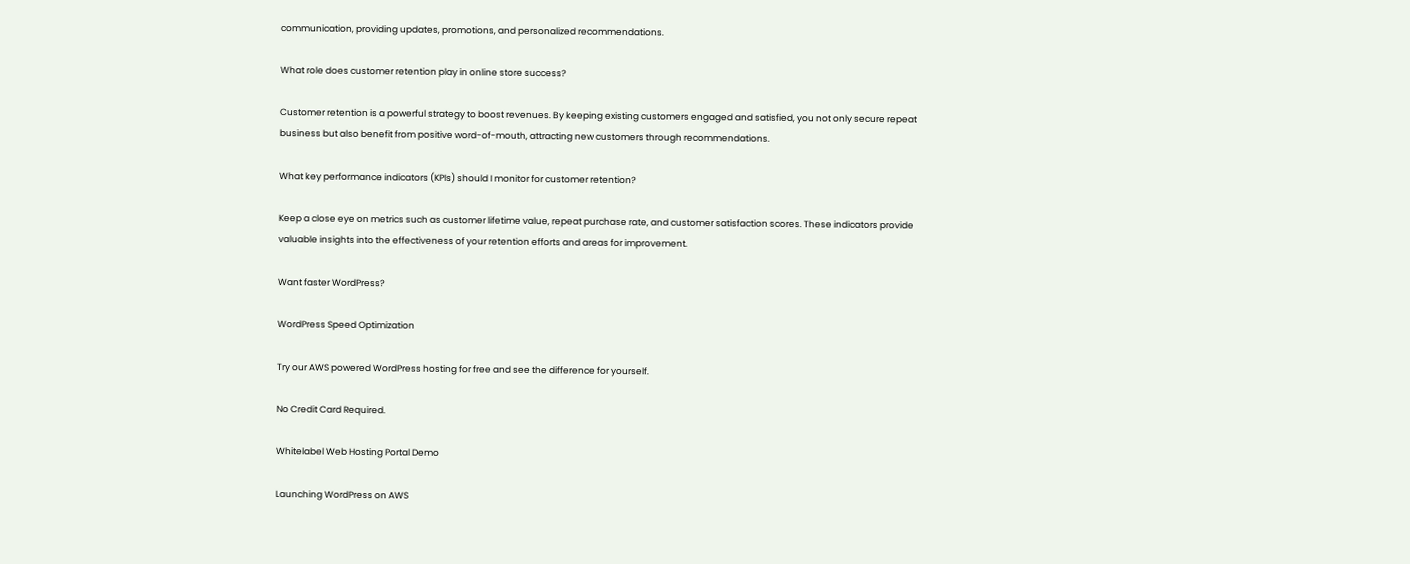communication, providing updates, promotions, and personalized recommendations.

What role does customer retention play in online store success?

Customer retention is a powerful strategy to boost revenues. By keeping existing customers engaged and satisfied, you not only secure repeat business but also benefit from positive word-of-mouth, attracting new customers through recommendations.

What key performance indicators (KPIs) should I monitor for customer retention?

Keep a close eye on metrics such as customer lifetime value, repeat purchase rate, and customer satisfaction scores. These indicators provide valuable insights into the effectiveness of your retention efforts and areas for improvement.

Want faster WordPress?

WordPress Speed Optimization

Try our AWS powered WordPress hosting for free and see the difference for yourself.

No Credit Card Required.

Whitelabel Web Hosting Portal Demo

Launching WordPress on AWS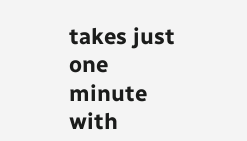takes just one minute with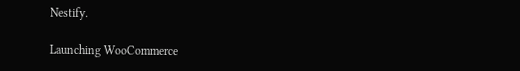Nestify.

Launching WooCommerce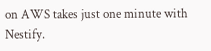on AWS takes just one minute with Nestify.